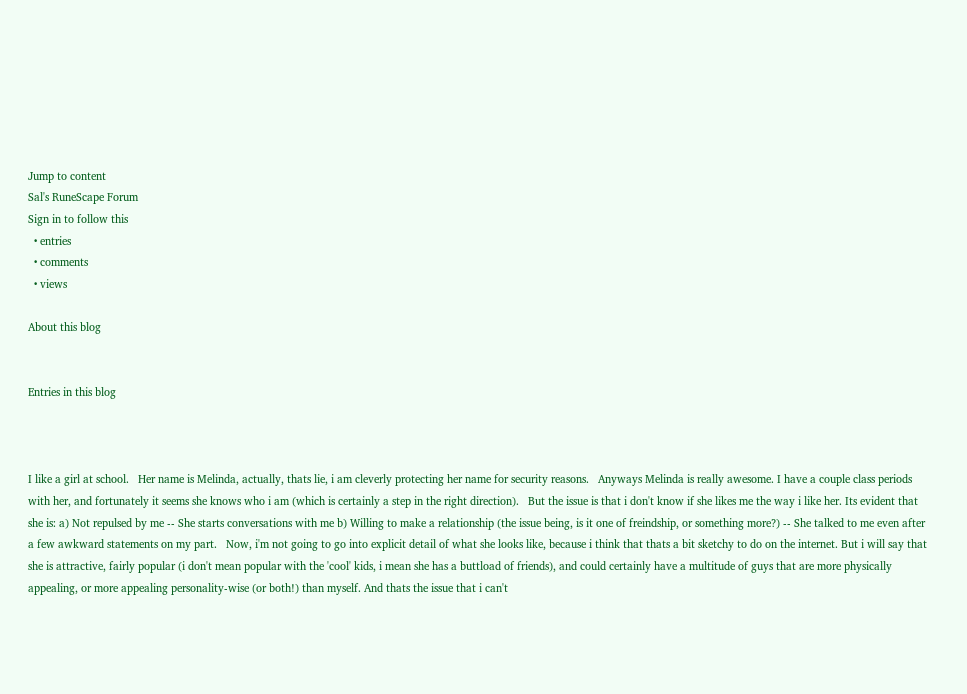Jump to content
Sal's RuneScape Forum
Sign in to follow this
  • entries
  • comments
  • views

About this blog


Entries in this blog



I like a girl at school.   Her name is Melinda, actually, thats lie, i am cleverly protecting her name for security reasons.   Anyways Melinda is really awesome. I have a couple class periods with her, and fortunately it seems she knows who i am (which is certainly a step in the right direction).   But the issue is that i don't know if she likes me the way i like her. Its evident that she is: a) Not repulsed by me -- She starts conversations with me b) Willing to make a relationship (the issue being, is it one of freindship, or something more?) -- She talked to me even after a few awkward statements on my part.   Now, i'm not going to go into explicit detail of what she looks like, because i think that thats a bit sketchy to do on the internet. But i will say that she is attractive, fairly popular (i don't mean popular with the 'cool' kids, i mean she has a buttload of friends), and could certainly have a multitude of guys that are more physically appealing, or more appealing personality-wise (or both!) than myself. And thats the issue that i can't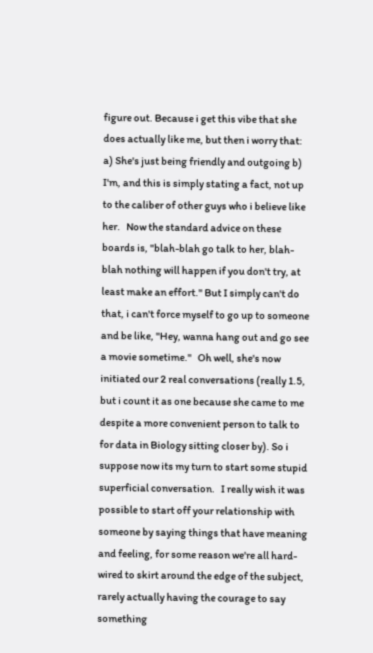figure out. Because i get this vibe that she does actually like me, but then i worry that: a) She's just being friendly and outgoing b) I'm, and this is simply stating a fact, not up to the caliber of other guys who i believe like her.   Now the standard advice on these boards is, "blah-blah go talk to her, blah-blah nothing will happen if you don't try, at least make an effort." But I simply can't do that, i can't force myself to go up to someone and be like, "Hey, wanna hang out and go see a movie sometime."   Oh well, she's now initiated our 2 real conversations (really 1.5, but i count it as one because she came to me despite a more convenient person to talk to for data in Biology sitting closer by). So i suppose now its my turn to start some stupid superficial conversation.   I really wish it was possible to start off your relationship with someone by saying things that have meaning and feeling, for some reason we're all hard-wired to skirt around the edge of the subject, rarely actually having the courage to say something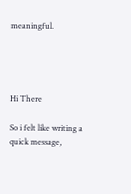meaningful.




Hi There

So i felt like writing a quick message,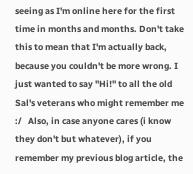seeing as I'm online here for the first time in months and months. Don't take this to mean that I'm actually back, because you couldn't be more wrong. I just wanted to say "Hi!" to all the old Sal's veterans who might remember me :/   Also, in case anyone cares (i know they don't but whatever), if you remember my previous blog article, the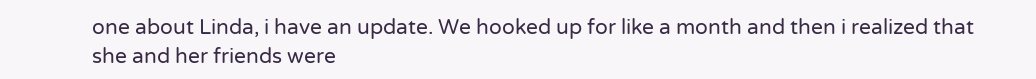one about Linda, i have an update. We hooked up for like a month and then i realized that she and her friends were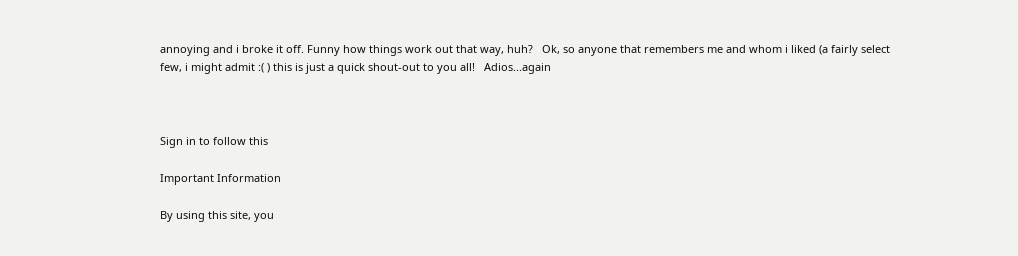annoying and i broke it off. Funny how things work out that way, huh?   Ok, so anyone that remembers me and whom i liked (a fairly select few, i might admit :( ) this is just a quick shout-out to you all!   Adios...again



Sign in to follow this

Important Information

By using this site, you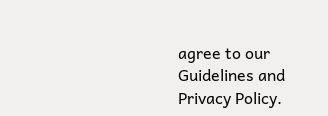agree to our Guidelines and Privacy Policy.